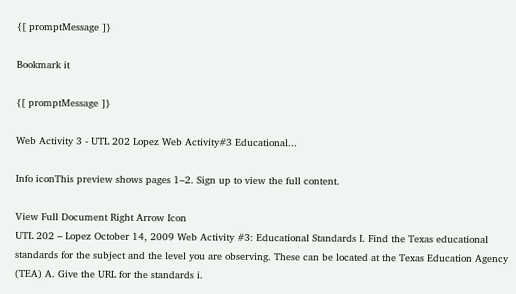{[ promptMessage ]}

Bookmark it

{[ promptMessage ]}

Web Activity 3 - UTL 202 Lopez Web Activity#3 Educational...

Info iconThis preview shows pages 1–2. Sign up to view the full content.

View Full Document Right Arrow Icon
UTL 202 – Lopez October 14, 2009 Web Activity #3: Educational Standards I. Find the Texas educational standards for the subject and the level you are observing. These can be located at the Texas Education Agency (TEA) A. Give the URL for the standards i.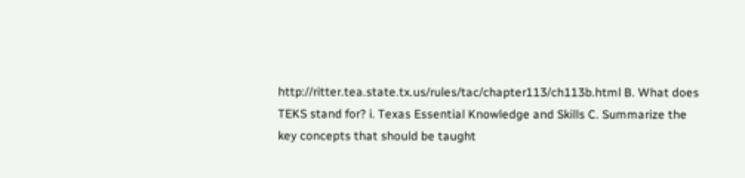http://ritter.tea.state.tx.us/rules/tac/chapter113/ch113b.html B. What does TEKS stand for? i. Texas Essential Knowledge and Skills C. Summarize the key concepts that should be taught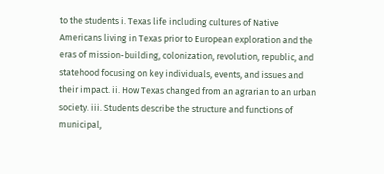to the students i. Texas life including cultures of Native Americans living in Texas prior to European exploration and the eras of mission-building, colonization, revolution, republic, and statehood focusing on key individuals, events, and issues and their impact. ii. How Texas changed from an agrarian to an urban society. iii. Students describe the structure and functions of municipal,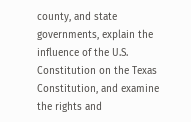county, and state governments, explain the influence of the U.S. Constitution on the Texas Constitution, and examine the rights and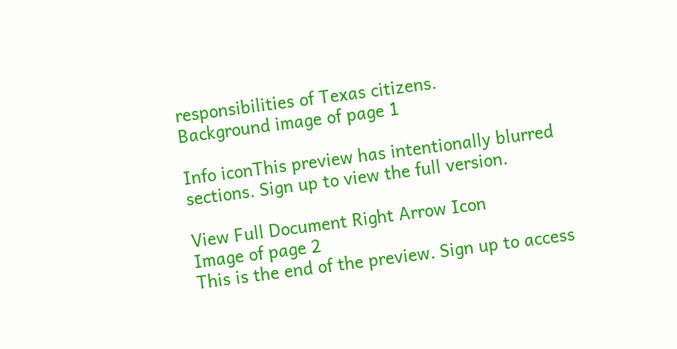responsibilities of Texas citizens.
Background image of page 1

Info iconThis preview has intentionally blurred sections. Sign up to view the full version.

View Full Document Right Arrow Icon
Image of page 2
This is the end of the preview. Sign up to access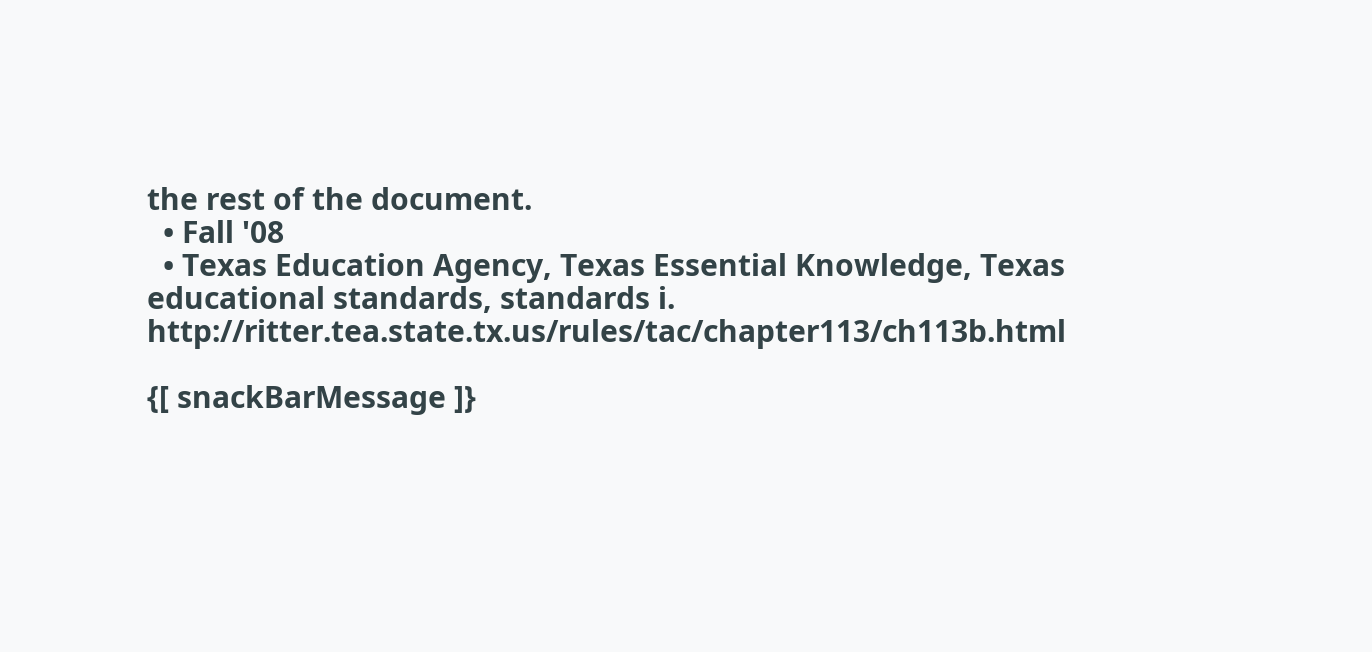the rest of the document.
  • Fall '08
  • Texas Education Agency, Texas Essential Knowledge, Texas educational standards, standards i. http://ritter.tea.state.tx.us/rules/tac/chapter113/ch113b.html

{[ snackBarMessage ]}